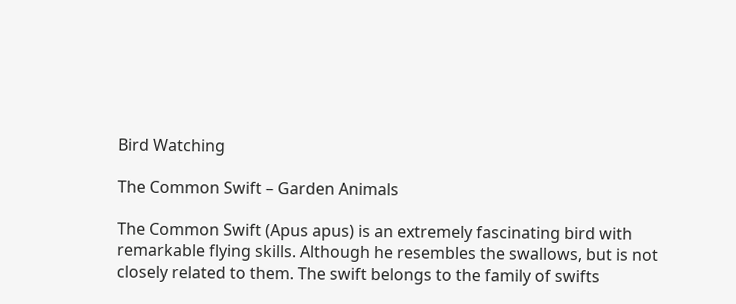Bird Watching

The Common Swift – Garden Animals

The Common Swift (Apus apus) is an extremely fascinating bird with remarkable flying skills. Although he resembles the swallows, but is not closely related to them. The swift belongs to the family of swifts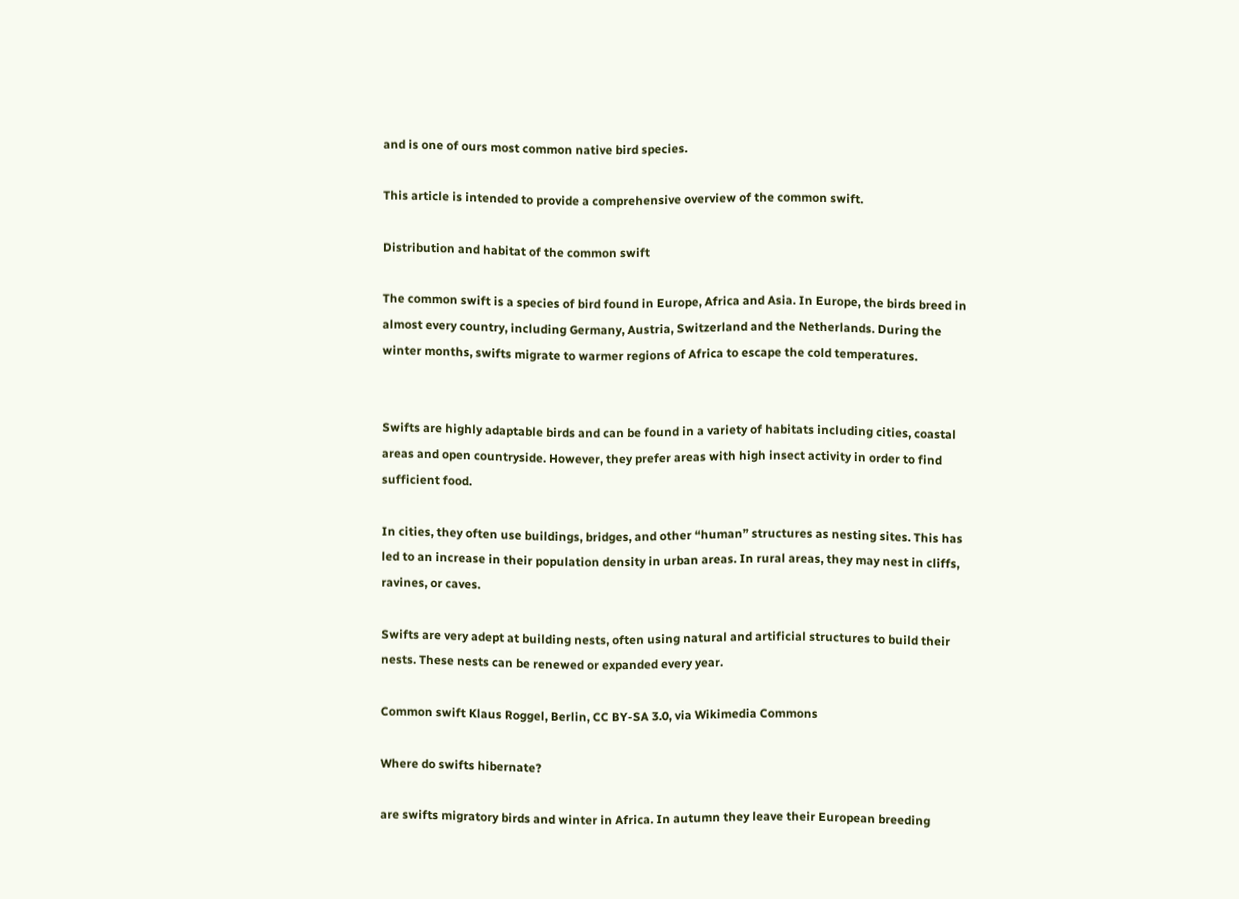and is one of ours most common native bird species.

This article is intended to provide a comprehensive overview of the common swift.

Distribution and habitat of the common swift

The common swift is a species of bird found in Europe, Africa and Asia. In Europe, the birds breed in almost every country, including Germany, Austria, Switzerland and the Netherlands. During the winter months, swifts migrate to warmer regions of Africa to escape the cold temperatures.


Swifts are highly adaptable birds and can be found in a variety of habitats including cities, coastal areas and open countryside. However, they prefer areas with high insect activity in order to find sufficient food.

In cities, they often use buildings, bridges, and other “human” structures as nesting sites. This has led to an increase in their population density in urban areas. In rural areas, they may nest in cliffs, ravines, or caves.

Swifts are very adept at building nests, often using natural and artificial structures to build their nests. These nests can be renewed or expanded every year.

Common swift Klaus Roggel, Berlin, CC BY-SA 3.0, via Wikimedia Commons

Where do swifts hibernate?

are swifts migratory birds and winter in Africa. In autumn they leave their European breeding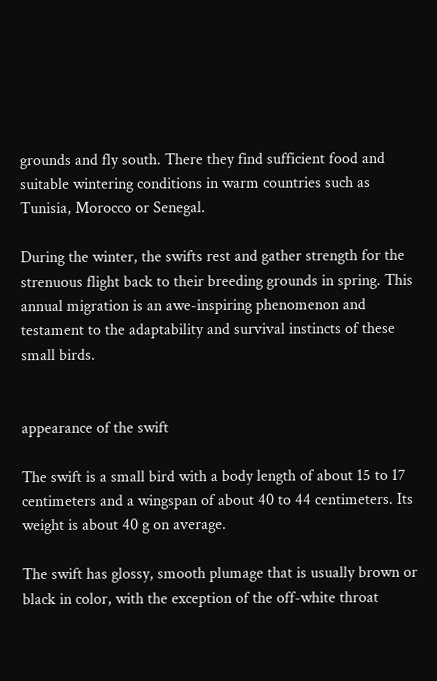grounds and fly south. There they find sufficient food and suitable wintering conditions in warm countries such as Tunisia, Morocco or Senegal.

During the winter, the swifts rest and gather strength for the strenuous flight back to their breeding grounds in spring. This annual migration is an awe-inspiring phenomenon and testament to the adaptability and survival instincts of these small birds.


appearance of the swift

The swift is a small bird with a body length of about 15 to 17 centimeters and a wingspan of about 40 to 44 centimeters. Its weight is about 40 g on average.

The swift has glossy, smooth plumage that is usually brown or black in color, with the exception of the off-white throat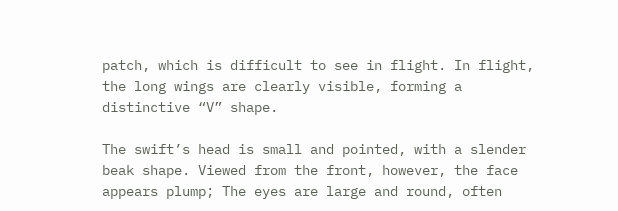patch, which is difficult to see in flight. In flight, the long wings are clearly visible, forming a distinctive “V” shape.

The swift’s head is small and pointed, with a slender beak shape. Viewed from the front, however, the face appears plump; The eyes are large and round, often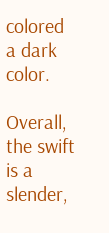colored a dark color.

Overall, the swift is a slender,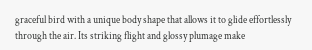graceful bird with a unique body shape that allows it to glide effortlessly through the air. Its striking flight and glossy plumage make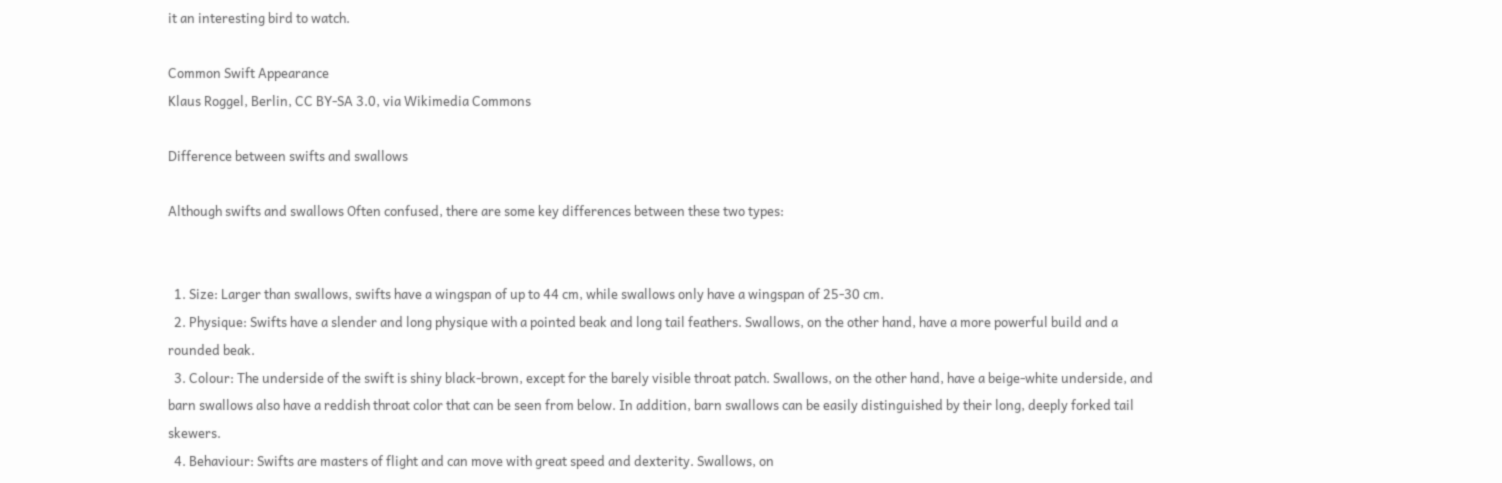it an interesting bird to watch.

Common Swift Appearance
Klaus Roggel, Berlin, CC BY-SA 3.0, via Wikimedia Commons

Difference between swifts and swallows

Although swifts and swallows Often confused, there are some key differences between these two types:


  1. Size: Larger than swallows, swifts have a wingspan of up to 44 cm, while swallows only have a wingspan of 25-30 cm.
  2. Physique: Swifts have a slender and long physique with a pointed beak and long tail feathers. Swallows, on the other hand, have a more powerful build and a rounded beak.
  3. Colour: The underside of the swift is shiny black-brown, except for the barely visible throat patch. Swallows, on the other hand, have a beige-white underside, and barn swallows also have a reddish throat color that can be seen from below. In addition, barn swallows can be easily distinguished by their long, deeply forked tail skewers.
  4. Behaviour: Swifts are masters of flight and can move with great speed and dexterity. Swallows, on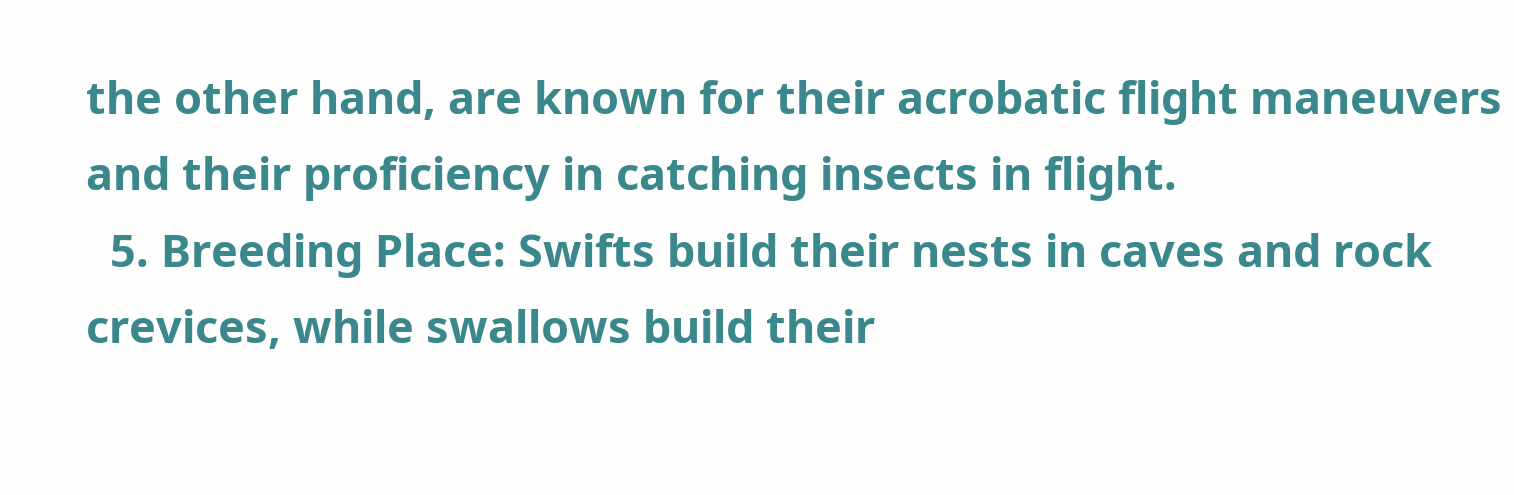the other hand, are known for their acrobatic flight maneuvers and their proficiency in catching insects in flight.
  5. Breeding Place: Swifts build their nests in caves and rock crevices, while swallows build their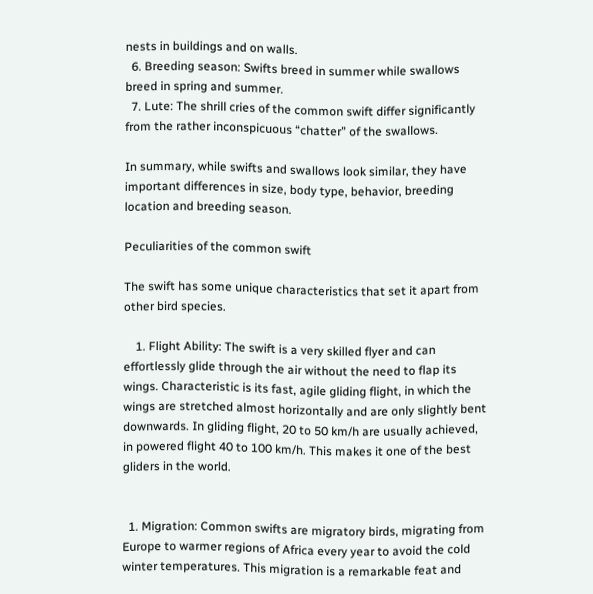nests in buildings and on walls.
  6. Breeding season: Swifts breed in summer while swallows breed in spring and summer.
  7. Lute: The shrill cries of the common swift differ significantly from the rather inconspicuous “chatter” of the swallows.

In summary, while swifts and swallows look similar, they have important differences in size, body type, behavior, breeding location and breeding season.

Peculiarities of the common swift

The swift has some unique characteristics that set it apart from other bird species.

    1. Flight Ability: The swift is a very skilled flyer and can effortlessly glide through the air without the need to flap its wings. Characteristic is its fast, agile gliding flight, in which the wings are stretched almost horizontally and are only slightly bent downwards. In gliding flight, 20 to 50 km/h are usually achieved, in powered flight 40 to 100 km/h. This makes it one of the best gliders in the world.


  1. Migration: Common swifts are migratory birds, migrating from Europe to warmer regions of Africa every year to avoid the cold winter temperatures. This migration is a remarkable feat and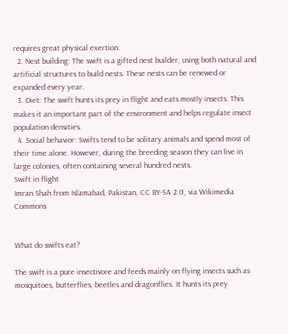requires great physical exertion.
  2. Nest building: The swift is a gifted nest builder, using both natural and artificial structures to build nests. These nests can be renewed or expanded every year.
  3. Diet: The swift hunts its prey in flight and eats mostly insects. This makes it an important part of the environment and helps regulate insect population densities.
  4. Social behavior: Swifts tend to be solitary animals and spend most of their time alone. However, during the breeding season they can live in large colonies, often containing several hundred nests.
Swift in flight
Imran Shah from Islamabad, Pakistan, CC BY-SA 2.0, via Wikimedia Commons


What do swifts eat?

The swift is a pure insectivore and feeds mainly on flying insects such as mosquitoes, butterflies, beetles and dragonflies. It hunts its prey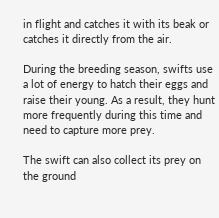in flight and catches it with its beak or catches it directly from the air.

During the breeding season, swifts use a lot of energy to hatch their eggs and raise their young. As a result, they hunt more frequently during this time and need to capture more prey.

The swift can also collect its prey on the ground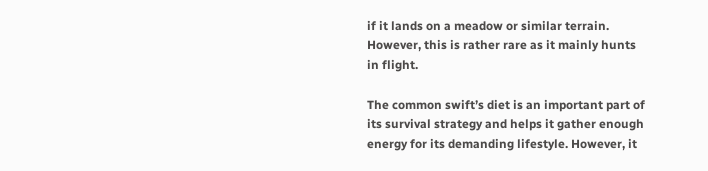if it lands on a meadow or similar terrain. However, this is rather rare as it mainly hunts in flight.

The common swift’s diet is an important part of its survival strategy and helps it gather enough energy for its demanding lifestyle. However, it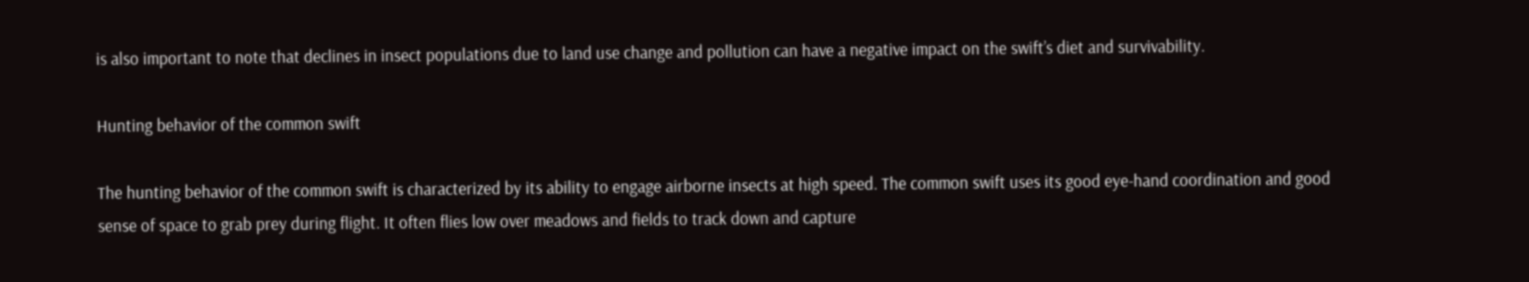is also important to note that declines in insect populations due to land use change and pollution can have a negative impact on the swift’s diet and survivability.

Hunting behavior of the common swift

The hunting behavior of the common swift is characterized by its ability to engage airborne insects at high speed. The common swift uses its good eye-hand coordination and good sense of space to grab prey during flight. It often flies low over meadows and fields to track down and capture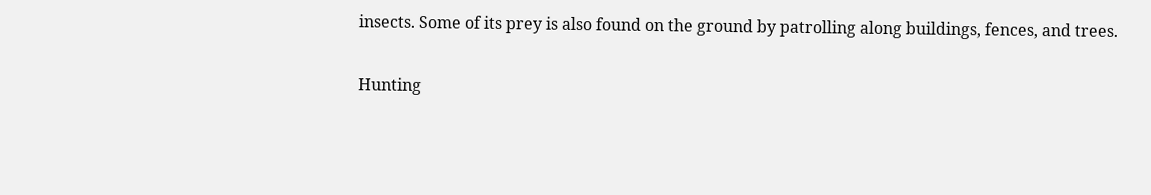insects. Some of its prey is also found on the ground by patrolling along buildings, fences, and trees.

Hunting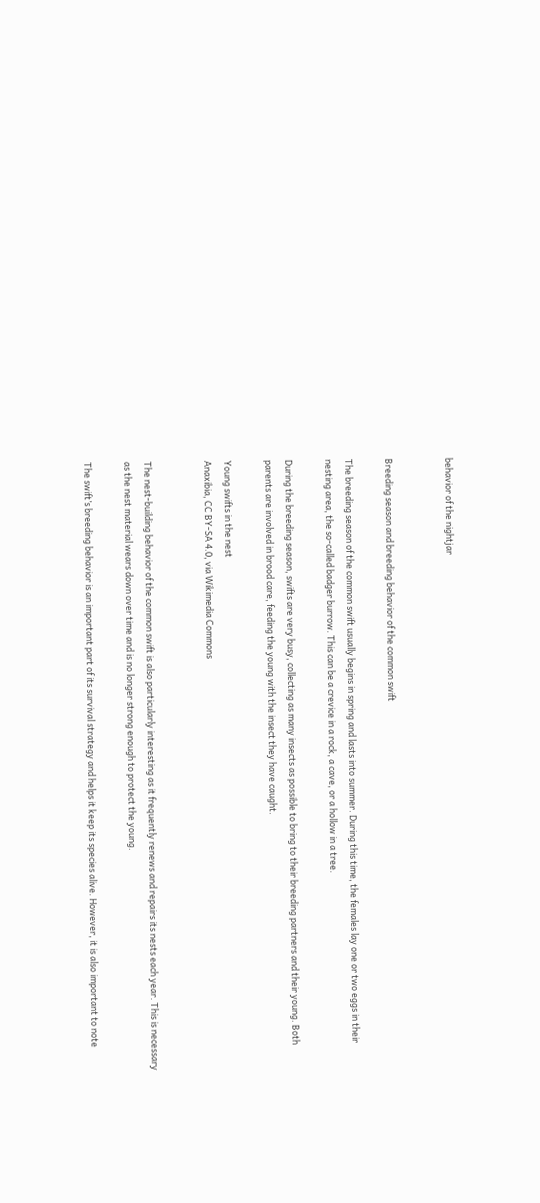behavior of the nightjar


Breeding season and breeding behavior of the common swift

The breeding season of the common swift usually begins in spring and lasts into summer. During this time, the females lay one or two eggs in their nesting area, the so-called badger burrow. This can be a crevice in a rock, a cave, or a hollow in a tree.

During the breeding season, swifts are very busy, collecting as many insects as possible to bring to their breeding partners and their young. Both parents are involved in brood care, feeding the young with the insect they have caught.

Young swifts in the nest
Anaxibia, CC BY-SA 4.0, via Wikimedia Commons


The nest-building behavior of the common swift is also particularly interesting as it frequently renews and repairs its nests each year. This is necessary as the nest material wears down over time and is no longer strong enough to protect the young.

The swift’s breeding behavior is an important part of its survival strategy and helps it keep its species alive. However, it is also important to note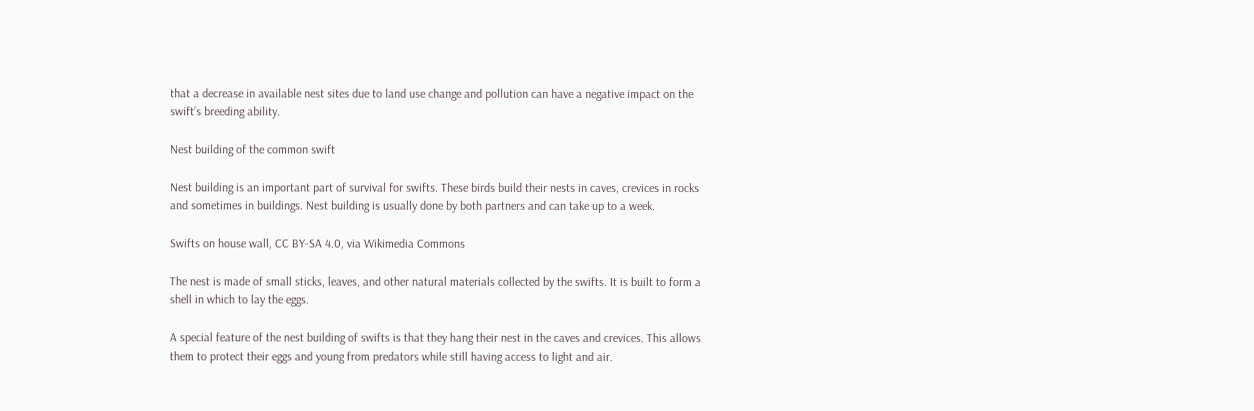that a decrease in available nest sites due to land use change and pollution can have a negative impact on the swift’s breeding ability.

Nest building of the common swift

Nest building is an important part of survival for swifts. These birds build their nests in caves, crevices in rocks and sometimes in buildings. Nest building is usually done by both partners and can take up to a week.

Swifts on house wall, CC BY-SA 4.0, via Wikimedia Commons

The nest is made of small sticks, leaves, and other natural materials collected by the swifts. It is built to form a shell in which to lay the eggs.

A special feature of the nest building of swifts is that they hang their nest in the caves and crevices. This allows them to protect their eggs and young from predators while still having access to light and air.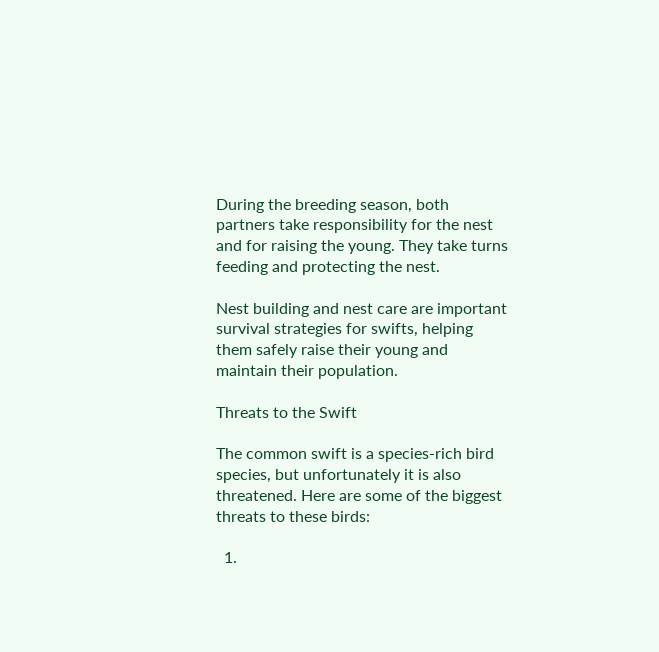During the breeding season, both partners take responsibility for the nest and for raising the young. They take turns feeding and protecting the nest.

Nest building and nest care are important survival strategies for swifts, helping them safely raise their young and maintain their population.

Threats to the Swift

The common swift is a species-rich bird species, but unfortunately it is also threatened. Here are some of the biggest threats to these birds:

  1.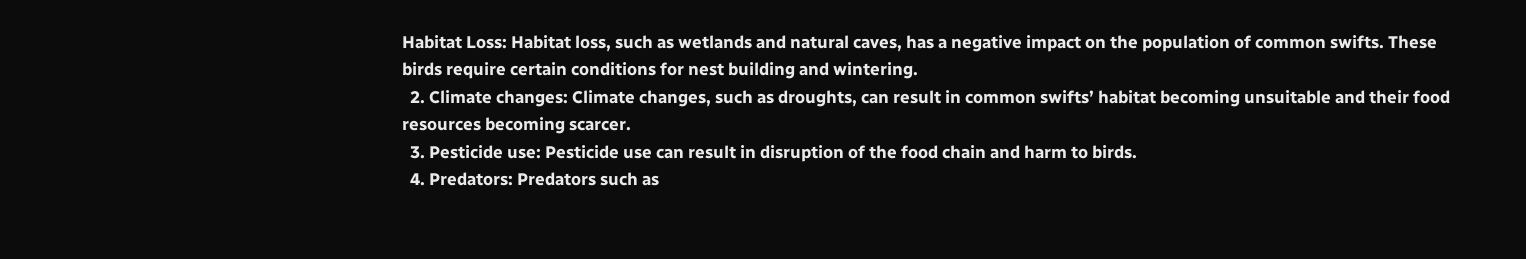Habitat Loss: Habitat loss, such as wetlands and natural caves, has a negative impact on the population of common swifts. These birds require certain conditions for nest building and wintering.
  2. Climate changes: Climate changes, such as droughts, can result in common swifts’ habitat becoming unsuitable and their food resources becoming scarcer.
  3. Pesticide use: Pesticide use can result in disruption of the food chain and harm to birds.
  4. Predators: Predators such as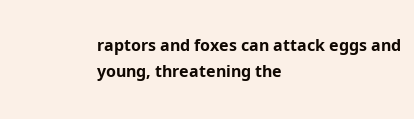raptors and foxes can attack eggs and young, threatening the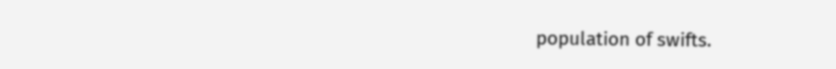population of swifts.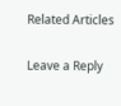Related Articles

Leave a Reply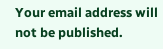Your email address will not be published.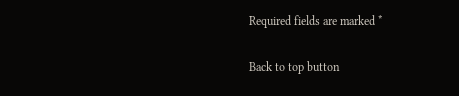Required fields are marked *

Back to top button